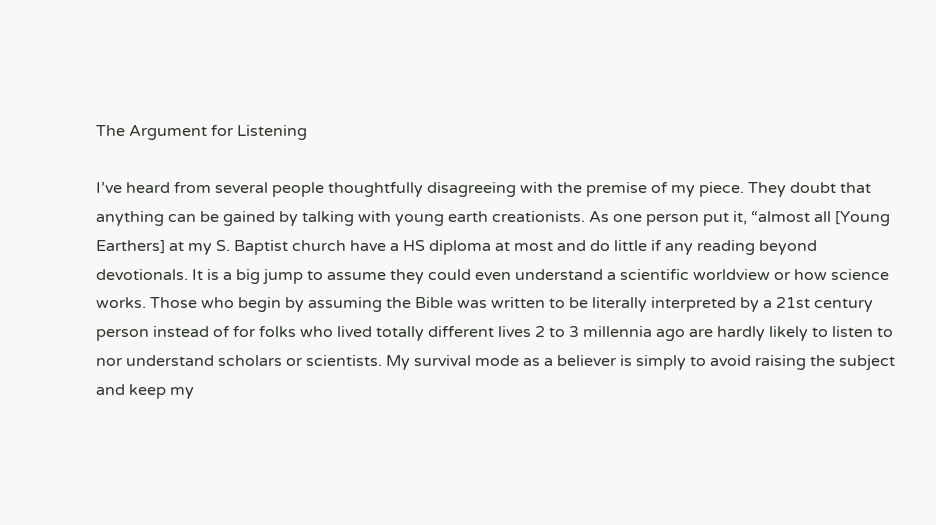The Argument for Listening

I’ve heard from several people thoughtfully disagreeing with the premise of my piece. They doubt that anything can be gained by talking with young earth creationists. As one person put it, “almost all [Young Earthers] at my S. Baptist church have a HS diploma at most and do little if any reading beyond devotionals. It is a big jump to assume they could even understand a scientific worldview or how science works. Those who begin by assuming the Bible was written to be literally interpreted by a 21st century person instead of for folks who lived totally different lives 2 to 3 millennia ago are hardly likely to listen to nor understand scholars or scientists. My survival mode as a believer is simply to avoid raising the subject and keep my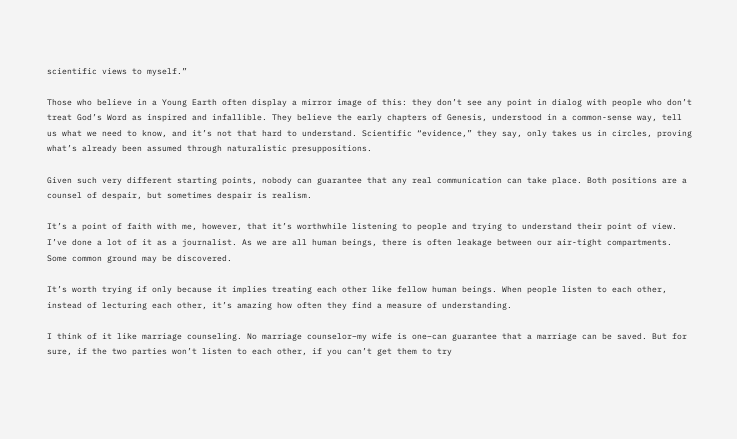scientific views to myself.”

Those who believe in a Young Earth often display a mirror image of this: they don’t see any point in dialog with people who don’t treat God’s Word as inspired and infallible. They believe the early chapters of Genesis, understood in a common-sense way, tell us what we need to know, and it’s not that hard to understand. Scientific “evidence,” they say, only takes us in circles, proving what’s already been assumed through naturalistic presuppositions.

Given such very different starting points, nobody can guarantee that any real communication can take place. Both positions are a counsel of despair, but sometimes despair is realism.

It’s a point of faith with me, however, that it’s worthwhile listening to people and trying to understand their point of view. I’ve done a lot of it as a journalist. As we are all human beings, there is often leakage between our air-tight compartments. Some common ground may be discovered.

It’s worth trying if only because it implies treating each other like fellow human beings. When people listen to each other, instead of lecturing each other, it’s amazing how often they find a measure of understanding.

I think of it like marriage counseling. No marriage counselor–my wife is one–can guarantee that a marriage can be saved. But for sure, if the two parties won’t listen to each other, if you can’t get them to try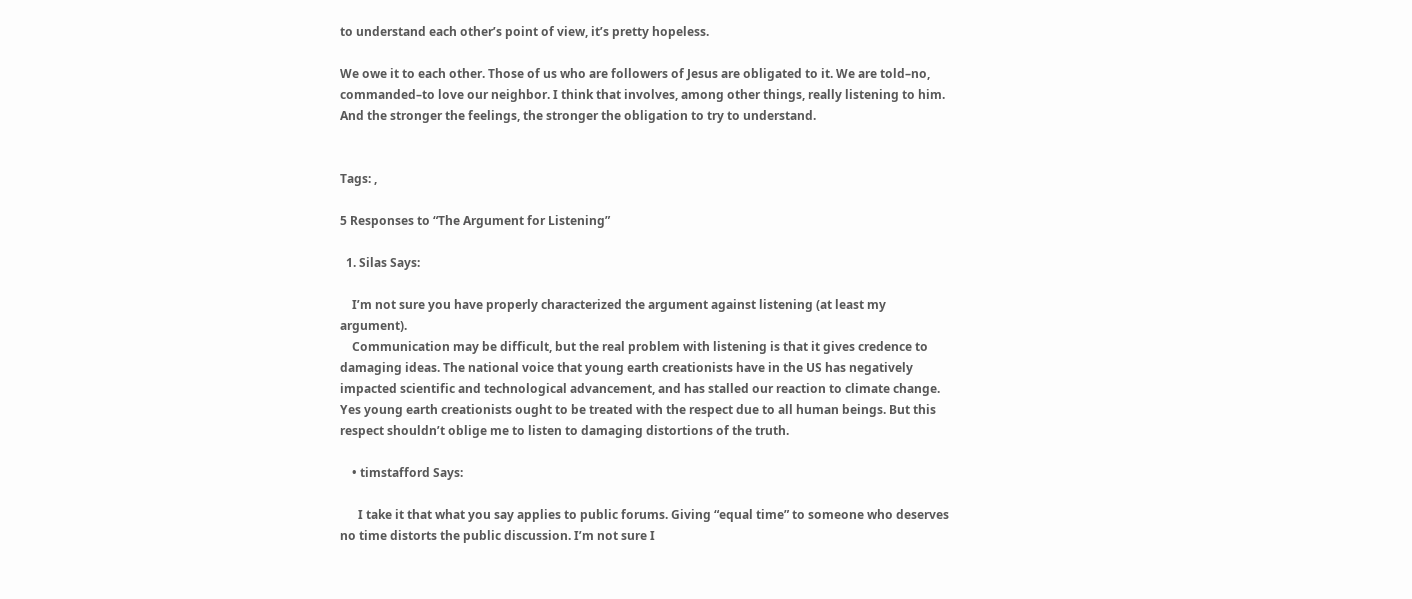to understand each other’s point of view, it’s pretty hopeless.

We owe it to each other. Those of us who are followers of Jesus are obligated to it. We are told–no, commanded–to love our neighbor. I think that involves, among other things, really listening to him. And the stronger the feelings, the stronger the obligation to try to understand.


Tags: ,

5 Responses to “The Argument for Listening”

  1. Silas Says:

    I’m not sure you have properly characterized the argument against listening (at least my argument).
    Communication may be difficult, but the real problem with listening is that it gives credence to damaging ideas. The national voice that young earth creationists have in the US has negatively impacted scientific and technological advancement, and has stalled our reaction to climate change. Yes young earth creationists ought to be treated with the respect due to all human beings. But this respect shouldn’t oblige me to listen to damaging distortions of the truth.

    • timstafford Says:

      I take it that what you say applies to public forums. Giving “equal time” to someone who deserves no time distorts the public discussion. I’m not sure I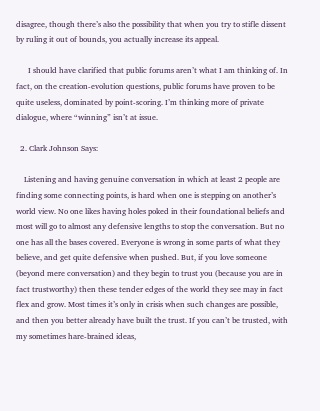disagree, though there’s also the possibility that when you try to stifle dissent by ruling it out of bounds, you actually increase its appeal.

      I should have clarified that public forums aren’t what I am thinking of. In fact, on the creation-evolution questions, public forums have proven to be quite useless, dominated by point-scoring. I’m thinking more of private dialogue, where “winning” isn’t at issue.

  2. Clark Johnson Says:

    Listening and having genuine conversation in which at least 2 people are finding some connecting points, is hard when one is stepping on another’s world view. No one likes having holes poked in their foundational beliefs and most will go to almost any defensive lengths to stop the conversation. But no one has all the bases covered. Everyone is wrong in some parts of what they believe, and get quite defensive when pushed. But, if you love someone (beyond mere conversation) and they begin to trust you (because you are in fact trustworthy) then these tender edges of the world they see may in fact flex and grow. Most times it’s only in crisis when such changes are possible, and then you better already have built the trust. If you can’t be trusted, with my sometimes hare-brained ideas,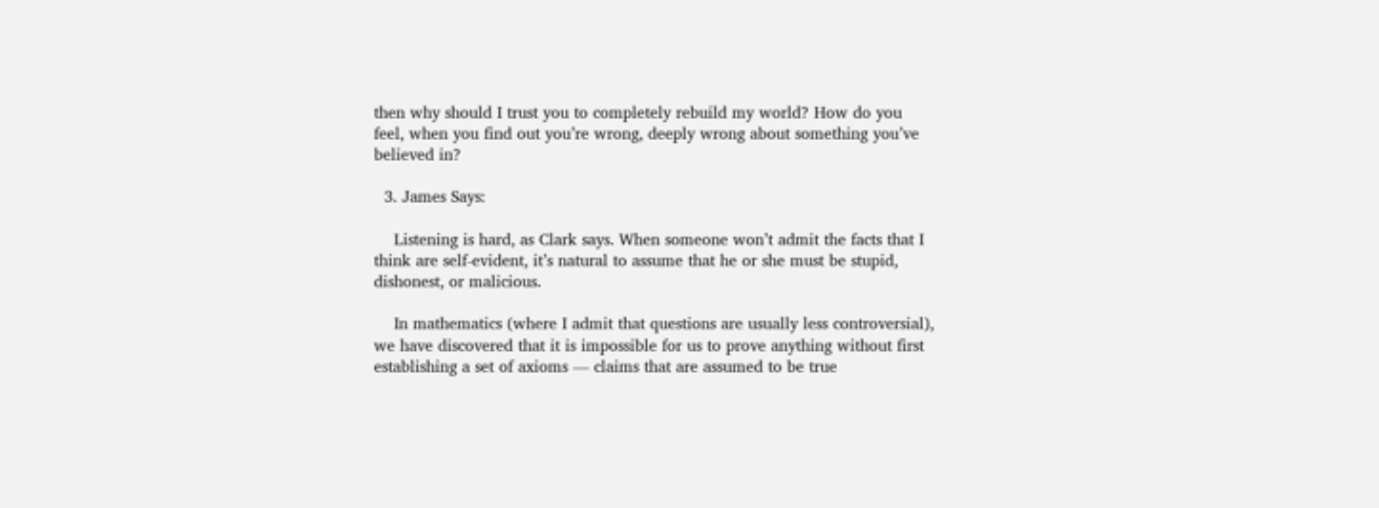then why should I trust you to completely rebuild my world? How do you feel, when you find out you’re wrong, deeply wrong about something you’ve believed in?

  3. James Says:

    Listening is hard, as Clark says. When someone won’t admit the facts that I think are self-evident, it’s natural to assume that he or she must be stupid, dishonest, or malicious.

    In mathematics (where I admit that questions are usually less controversial), we have discovered that it is impossible for us to prove anything without first establishing a set of axioms — claims that are assumed to be true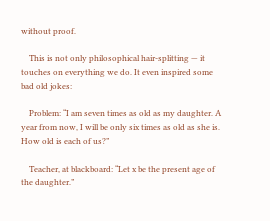without proof.

    This is not only philosophical hair-splitting — it touches on everything we do. It even inspired some bad old jokes:

    Problem: “I am seven times as old as my daughter. A year from now, I will be only six times as old as she is. How old is each of us?”

    Teacher, at blackboard: “Let x be the present age of the daughter.”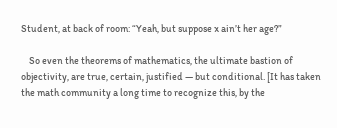Student, at back of room: “Yeah, but suppose x ain’t her age?”

    So even the theorems of mathematics, the ultimate bastion of objectivity, are true, certain, justified — but conditional. [It has taken the math community a long time to recognize this, by the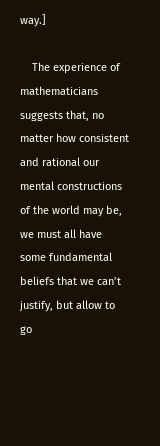way.]

    The experience of mathematicians suggests that, no matter how consistent and rational our mental constructions of the world may be, we must all have some fundamental beliefs that we can’t justify, but allow to go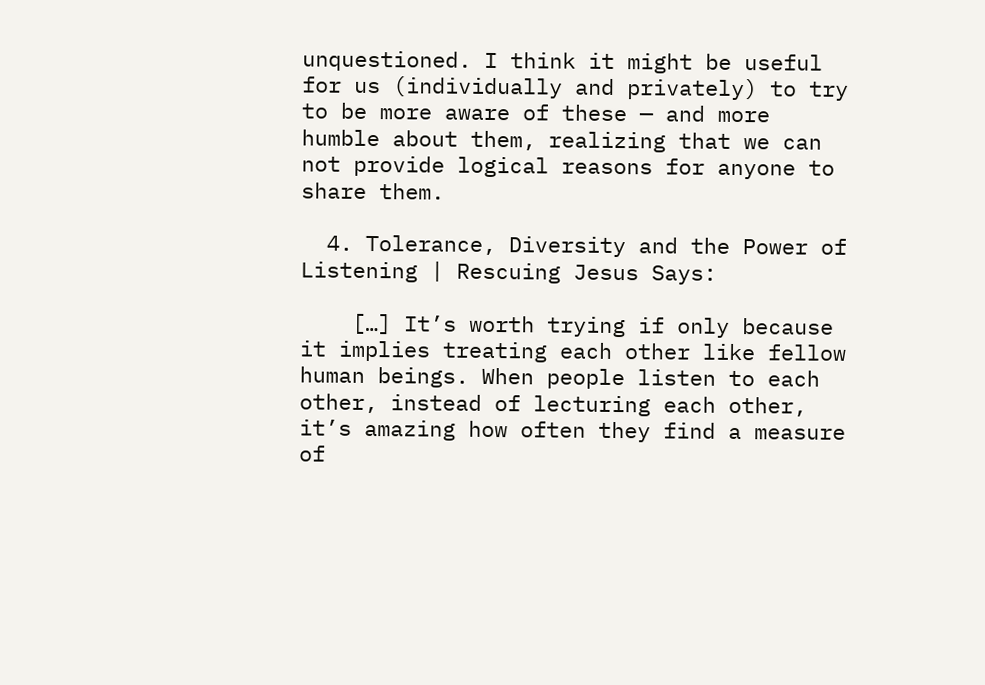unquestioned. I think it might be useful for us (individually and privately) to try to be more aware of these — and more humble about them, realizing that we can not provide logical reasons for anyone to share them.

  4. Tolerance, Diversity and the Power of Listening | Rescuing Jesus Says:

    […] It’s worth trying if only because it implies treating each other like fellow human beings. When people listen to each other, instead of lecturing each other, it’s amazing how often they find a measure of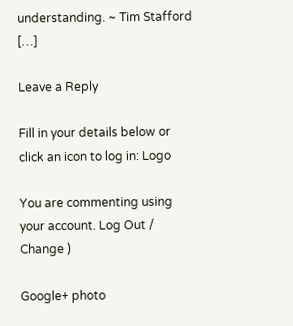understanding. ~ Tim Stafford […]

Leave a Reply

Fill in your details below or click an icon to log in: Logo

You are commenting using your account. Log Out /  Change )

Google+ photo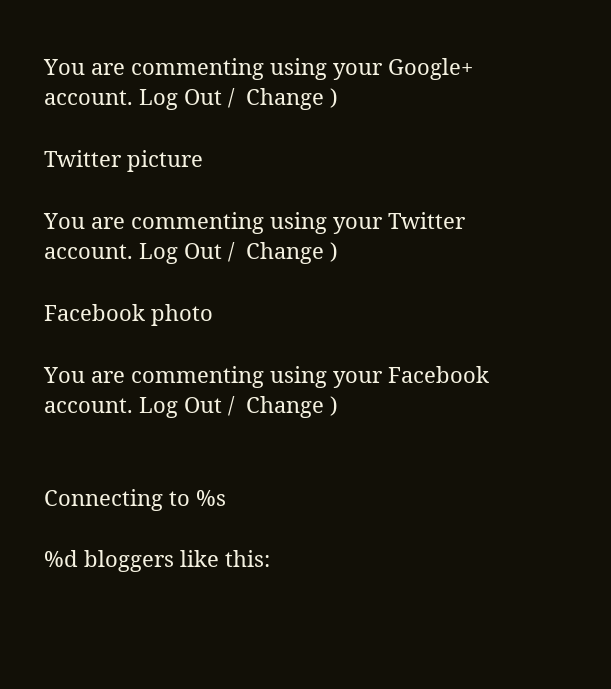You are commenting using your Google+ account. Log Out /  Change )

Twitter picture

You are commenting using your Twitter account. Log Out /  Change )

Facebook photo

You are commenting using your Facebook account. Log Out /  Change )


Connecting to %s

%d bloggers like this: